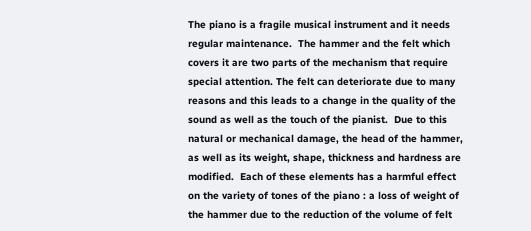The piano is a fragile musical instrument and it needs regular maintenance.  The hammer and the felt which covers it are two parts of the mechanism that require special attention. The felt can deteriorate due to many reasons and this leads to a change in the quality of the sound as well as the touch of the pianist.  Due to this natural or mechanical damage, the head of the hammer, as well as its weight, shape, thickness and hardness are modified.  Each of these elements has a harmful effect on the variety of tones of the piano : a loss of weight of the hammer due to the reduction of the volume of felt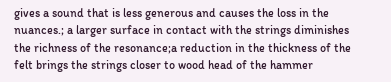gives a sound that is less generous and causes the loss in the nuances.; a larger surface in contact with the strings diminishes the richness of the resonance;a reduction in the thickness of the felt brings the strings closer to wood head of the hammer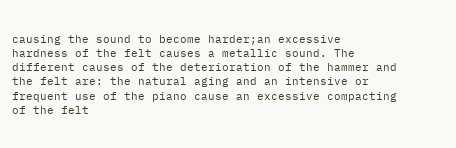causing the sound to become harder;an excessive hardness of the felt causes a metallic sound. The different causes of the deterioration of the hammer and the felt are: the natural aging and an intensive or frequent use of the piano cause an excessive compacting of the felt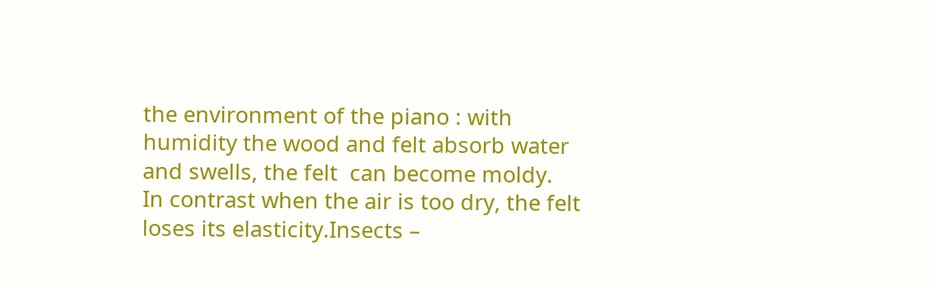the environment of the piano : with humidity the wood and felt absorb water and swells, the felt  can become moldy.  In contrast when the air is too dry, the felt loses its elasticity.Insects –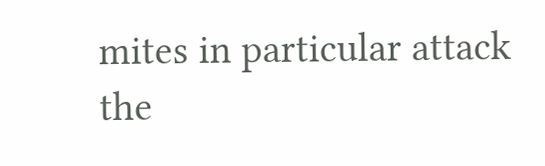mites in particular attack the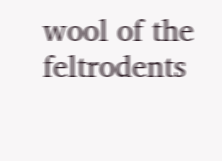wool of the feltrodents